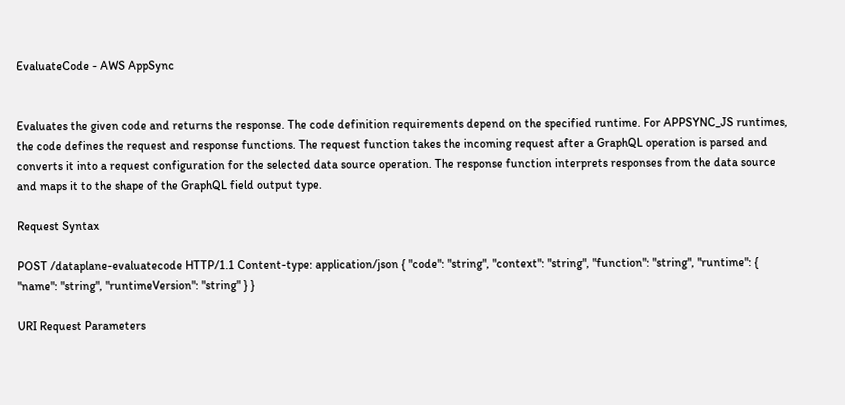EvaluateCode - AWS AppSync


Evaluates the given code and returns the response. The code definition requirements depend on the specified runtime. For APPSYNC_JS runtimes, the code defines the request and response functions. The request function takes the incoming request after a GraphQL operation is parsed and converts it into a request configuration for the selected data source operation. The response function interprets responses from the data source and maps it to the shape of the GraphQL field output type.

Request Syntax

POST /dataplane-evaluatecode HTTP/1.1 Content-type: application/json { "code": "string", "context": "string", "function": "string", "runtime": { "name": "string", "runtimeVersion": "string" } }

URI Request Parameters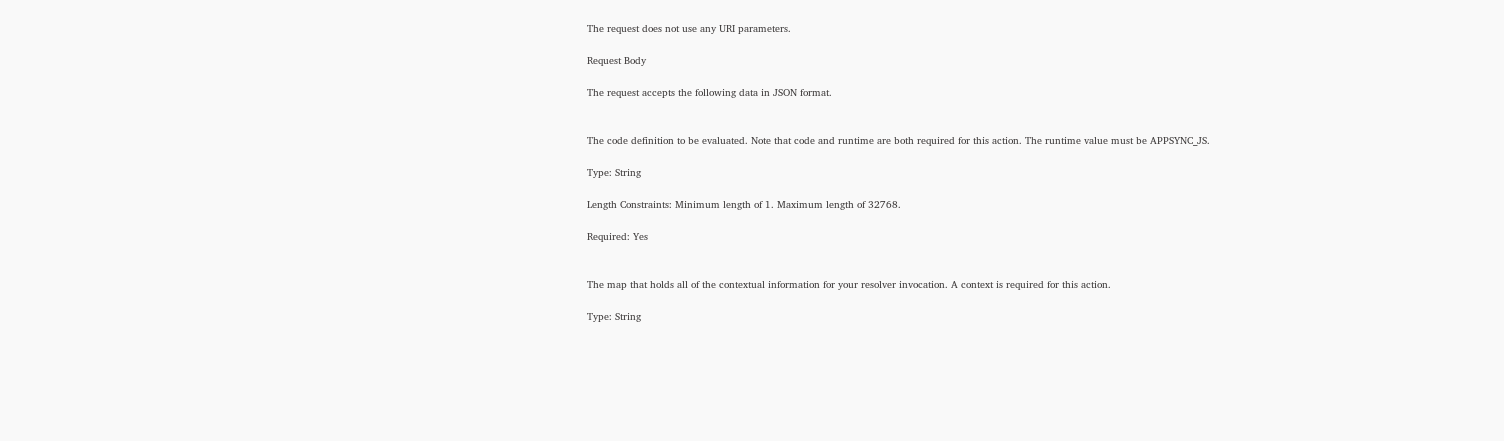The request does not use any URI parameters.

Request Body

The request accepts the following data in JSON format.


The code definition to be evaluated. Note that code and runtime are both required for this action. The runtime value must be APPSYNC_JS.

Type: String

Length Constraints: Minimum length of 1. Maximum length of 32768.

Required: Yes


The map that holds all of the contextual information for your resolver invocation. A context is required for this action.

Type: String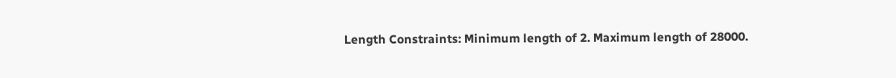Length Constraints: Minimum length of 2. Maximum length of 28000.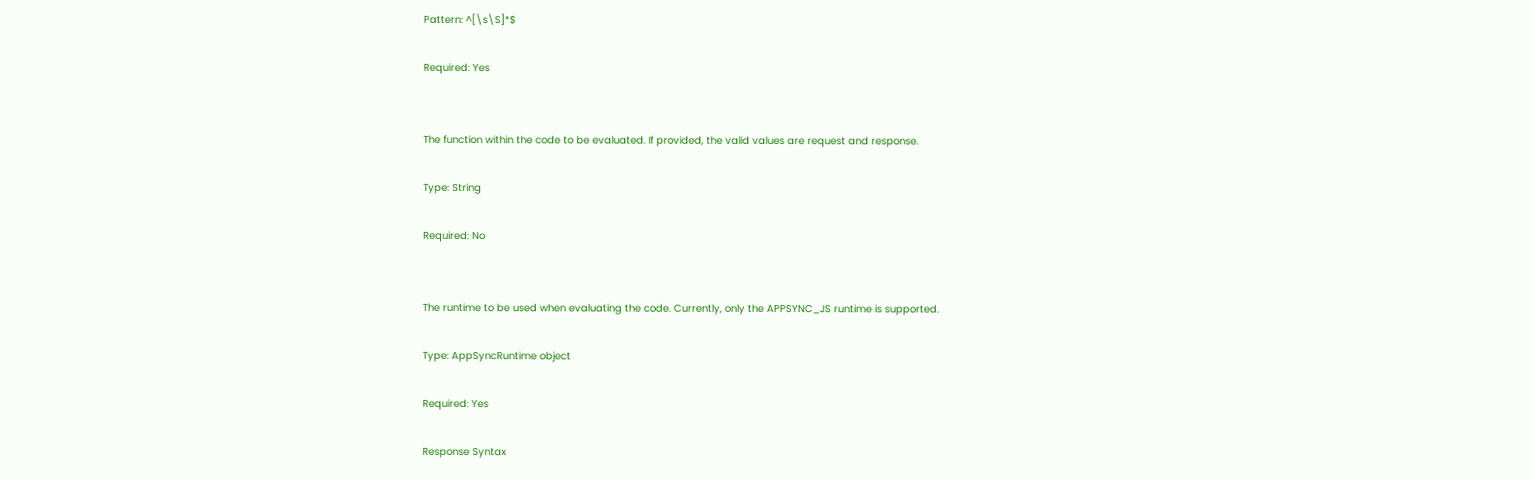Pattern: ^[\s\S]*$

Required: Yes


The function within the code to be evaluated. If provided, the valid values are request and response.

Type: String

Required: No


The runtime to be used when evaluating the code. Currently, only the APPSYNC_JS runtime is supported.

Type: AppSyncRuntime object

Required: Yes

Response Syntax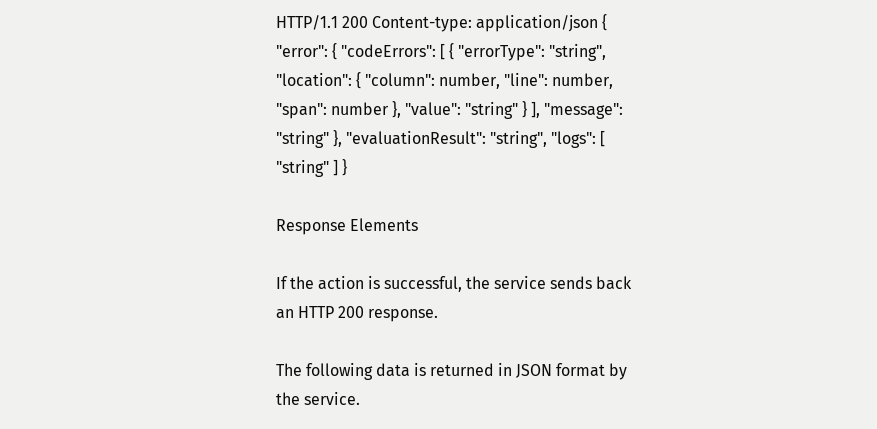HTTP/1.1 200 Content-type: application/json { "error": { "codeErrors": [ { "errorType": "string", "location": { "column": number, "line": number, "span": number }, "value": "string" } ], "message": "string" }, "evaluationResult": "string", "logs": [ "string" ] }

Response Elements

If the action is successful, the service sends back an HTTP 200 response.

The following data is returned in JSON format by the service.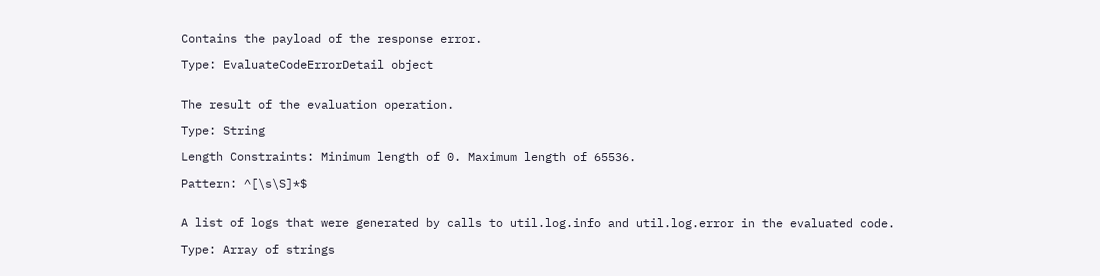Contains the payload of the response error.

Type: EvaluateCodeErrorDetail object


The result of the evaluation operation.

Type: String

Length Constraints: Minimum length of 0. Maximum length of 65536.

Pattern: ^[\s\S]*$


A list of logs that were generated by calls to util.log.info and util.log.error in the evaluated code.

Type: Array of strings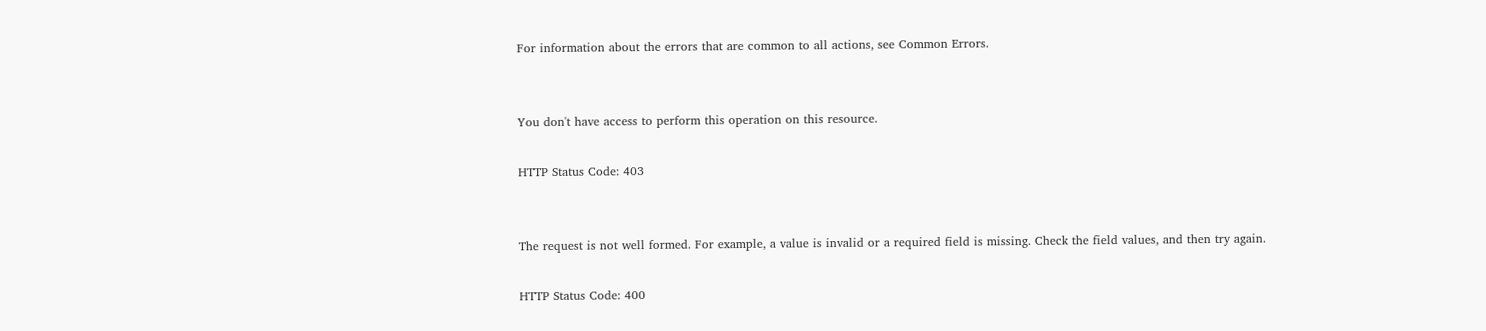For information about the errors that are common to all actions, see Common Errors.


You don't have access to perform this operation on this resource.

HTTP Status Code: 403


The request is not well formed. For example, a value is invalid or a required field is missing. Check the field values, and then try again.

HTTP Status Code: 400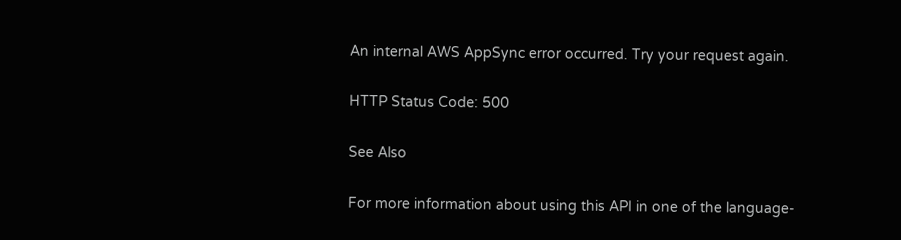An internal AWS AppSync error occurred. Try your request again.

HTTP Status Code: 500

See Also

For more information about using this API in one of the language-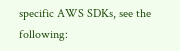specific AWS SDKs, see the following: